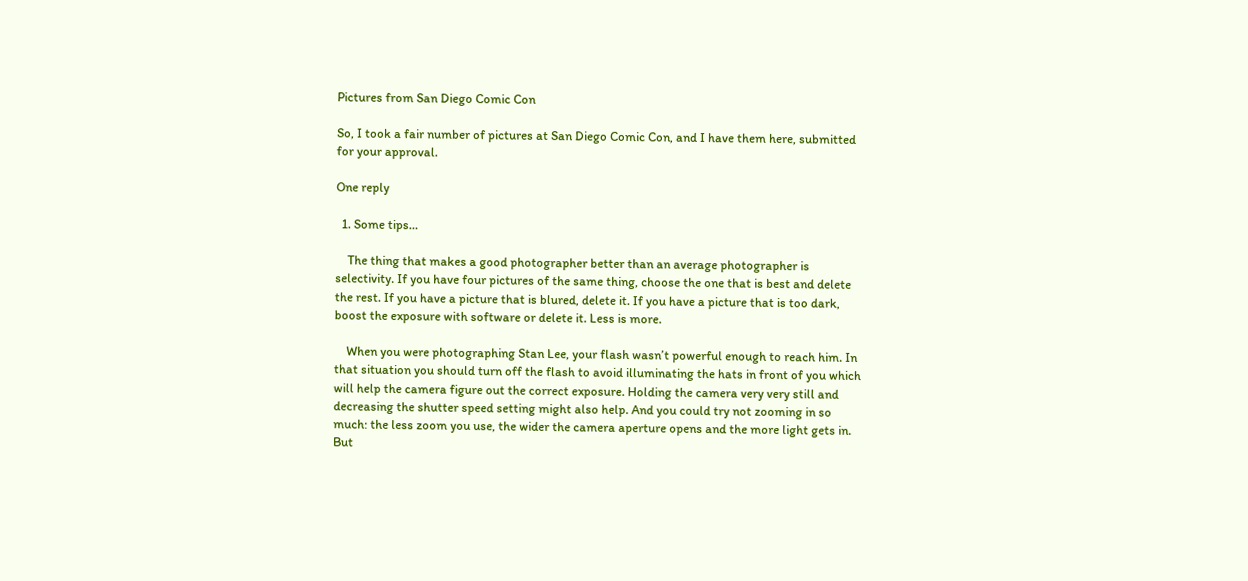Pictures from San Diego Comic Con

So, I took a fair number of pictures at San Diego Comic Con, and I have them here, submitted for your approval.

One reply

  1. Some tips…

    The thing that makes a good photographer better than an average photographer is selectivity. If you have four pictures of the same thing, choose the one that is best and delete the rest. If you have a picture that is blured, delete it. If you have a picture that is too dark, boost the exposure with software or delete it. Less is more.

    When you were photographing Stan Lee, your flash wasn’t powerful enough to reach him. In that situation you should turn off the flash to avoid illuminating the hats in front of you which will help the camera figure out the correct exposure. Holding the camera very very still and decreasing the shutter speed setting might also help. And you could try not zooming in so much: the less zoom you use, the wider the camera aperture opens and the more light gets in. But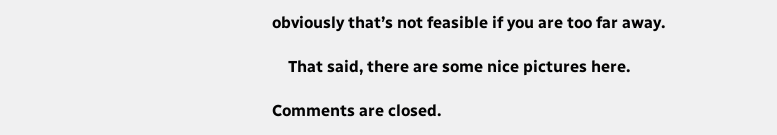obviously that’s not feasible if you are too far away.

    That said, there are some nice pictures here.

Comments are closed.